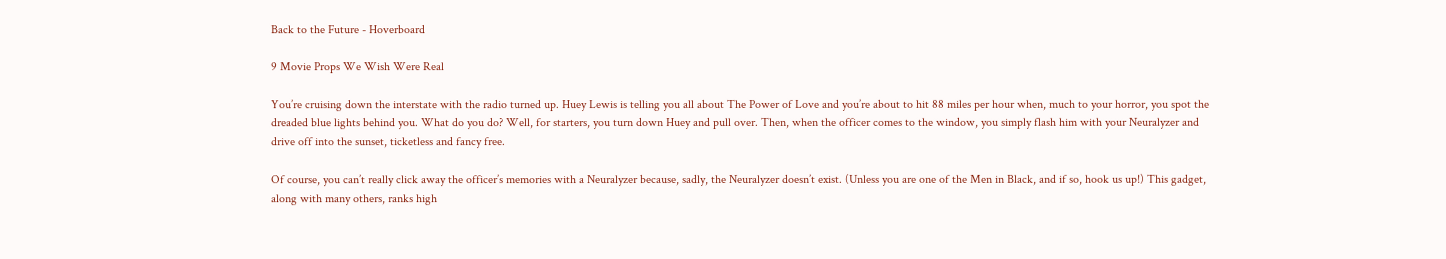Back to the Future - Hoverboard

9 Movie Props We Wish Were Real

You’re cruising down the interstate with the radio turned up. Huey Lewis is telling you all about The Power of Love and you’re about to hit 88 miles per hour when, much to your horror, you spot the dreaded blue lights behind you. What do you do? Well, for starters, you turn down Huey and pull over. Then, when the officer comes to the window, you simply flash him with your Neuralyzer and drive off into the sunset, ticketless and fancy free.

Of course, you can’t really click away the officer’s memories with a Neuralyzer because, sadly, the Neuralyzer doesn’t exist. (Unless you are one of the Men in Black, and if so, hook us up!) This gadget, along with many others, ranks high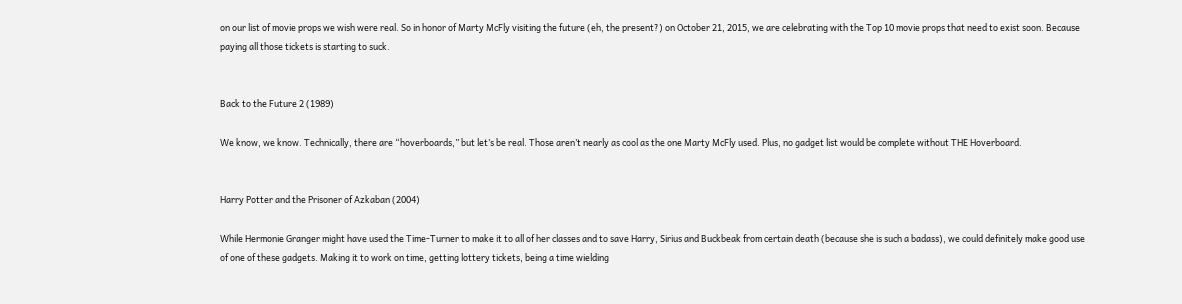on our list of movie props we wish were real. So in honor of Marty McFly visiting the future (eh, the present?) on October 21, 2015, we are celebrating with the Top 10 movie props that need to exist soon. Because paying all those tickets is starting to suck.


Back to the Future 2 (1989)

We know, we know. Technically, there are “hoverboards,” but let’s be real. Those aren’t nearly as cool as the one Marty McFly used. Plus, no gadget list would be complete without THE Hoverboard.


Harry Potter and the Prisoner of Azkaban (2004)

While Hermonie Granger might have used the Time-Turner to make it to all of her classes and to save Harry, Sirius and Buckbeak from certain death (because she is such a badass), we could definitely make good use of one of these gadgets. Making it to work on time, getting lottery tickets, being a time wielding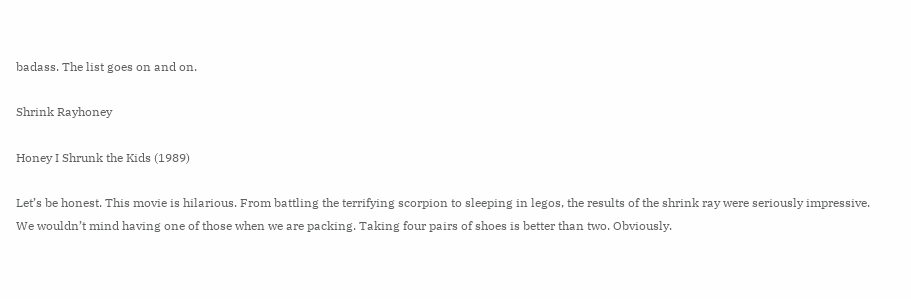badass. The list goes on and on.

Shrink Rayhoney

Honey I Shrunk the Kids (1989)

Let’s be honest. This movie is hilarious. From battling the terrifying scorpion to sleeping in legos, the results of the shrink ray were seriously impressive. We wouldn’t mind having one of those when we are packing. Taking four pairs of shoes is better than two. Obviously.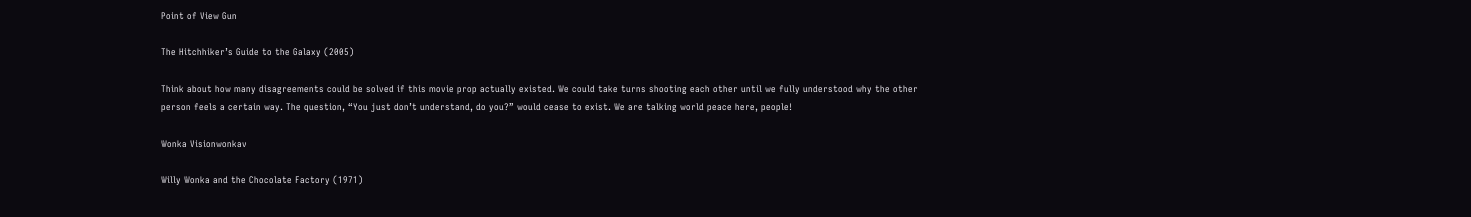Point of View Gun

The Hitchhiker’s Guide to the Galaxy (2005)

Think about how many disagreements could be solved if this movie prop actually existed. We could take turns shooting each other until we fully understood why the other person feels a certain way. The question, “You just don’t understand, do you?” would cease to exist. We are talking world peace here, people!

Wonka Visionwonkav

Willy Wonka and the Chocolate Factory (1971)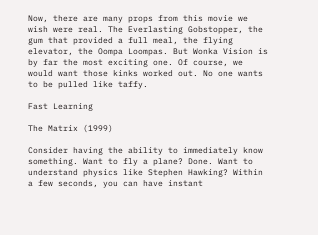Now, there are many props from this movie we wish were real. The Everlasting Gobstopper, the gum that provided a full meal, the flying elevator, the Oompa Loompas. But Wonka Vision is by far the most exciting one. Of course, we would want those kinks worked out. No one wants to be pulled like taffy.

Fast Learning

The Matrix (1999)

Consider having the ability to immediately know something. Want to fly a plane? Done. Want to understand physics like Stephen Hawking? Within a few seconds, you can have instant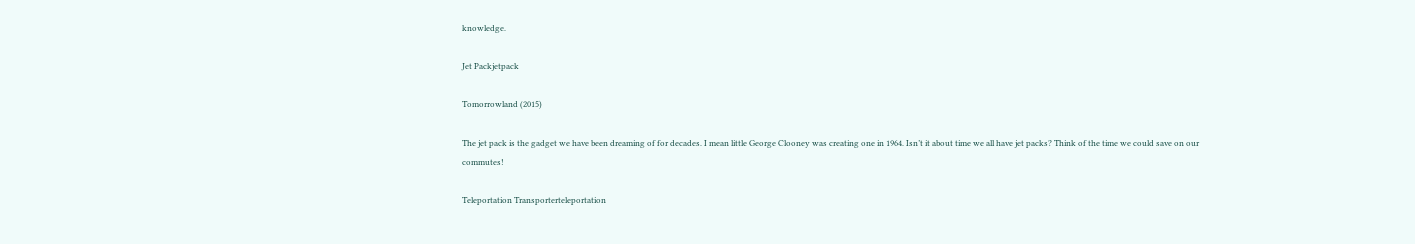knowledge.

Jet Packjetpack

Tomorrowland (2015)

The jet pack is the gadget we have been dreaming of for decades. I mean little George Clooney was creating one in 1964. Isn’t it about time we all have jet packs? Think of the time we could save on our commutes!

Teleportation Transporterteleportation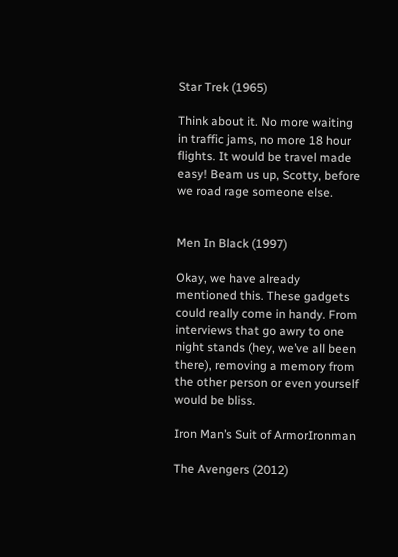Star Trek (1965)

Think about it. No more waiting in traffic jams, no more 18 hour flights. It would be travel made easy! Beam us up, Scotty, before we road rage someone else.


Men In Black (1997)

Okay, we have already mentioned this. These gadgets could really come in handy. From interviews that go awry to one night stands (hey, we’ve all been there), removing a memory from the other person or even yourself would be bliss.

Iron Man’s Suit of ArmorIronman

The Avengers (2012)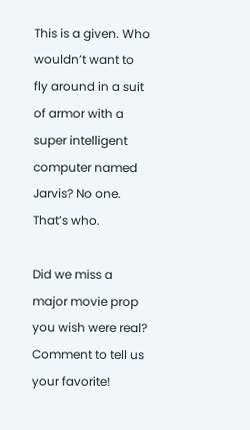This is a given. Who wouldn’t want to fly around in a suit of armor with a super intelligent computer named Jarvis? No one. That’s who.

Did we miss a major movie prop you wish were real? Comment to tell us your favorite!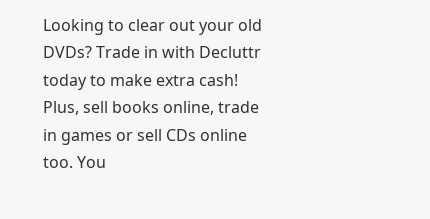Looking to clear out your old DVDs? Trade in with Decluttr today to make extra cash! Plus, sell books online, trade in games or sell CDs online too. You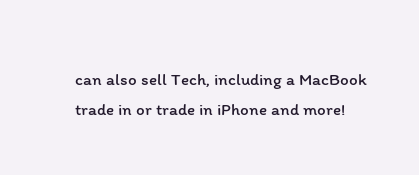can also sell Tech, including a MacBook trade in or trade in iPhone and more!